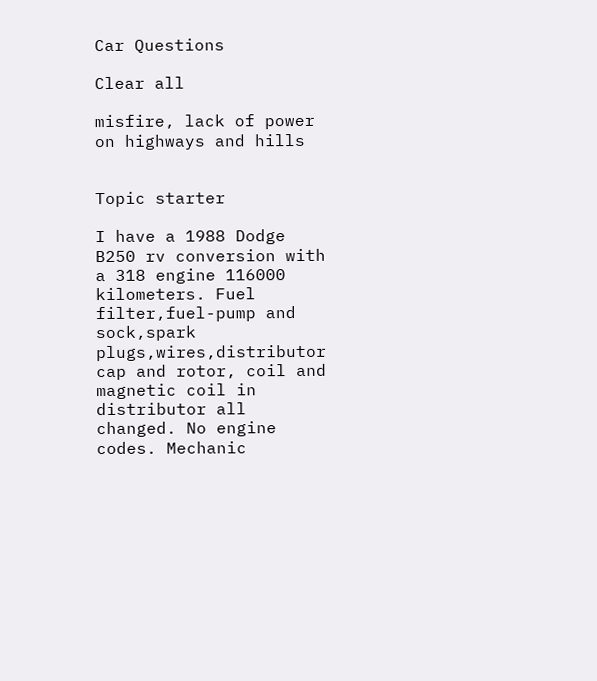Car Questions

Clear all

misfire, lack of power on highways and hills


Topic starter

I have a 1988 Dodge B250 rv conversion with a 318 engine 116000 kilometers. Fuel filter,fuel-pump and sock,spark plugs,wires,distributor cap and rotor, coil and magnetic coil in distributor all changed. No engine codes. Mechanic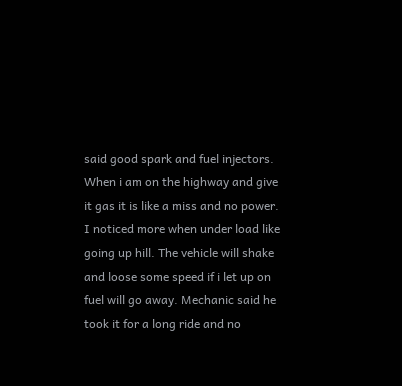said good spark and fuel injectors. When i am on the highway and give it gas it is like a miss and no power. I noticed more when under load like going up hill. The vehicle will shake and loose some speed if i let up on fuel will go away. Mechanic said he took it for a long ride and no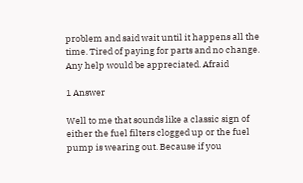problem and said wait until it happens all the time. Tired of paying for parts and no change. Any help would be appreciated. Afraid

1 Answer

Well to me that sounds like a classic sign of either the fuel filters clogged up or the fuel pump is wearing out. Because if you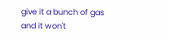give it a bunch of gas and it won't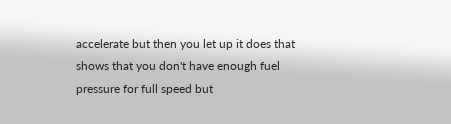accelerate but then you let up it does that shows that you don't have enough fuel pressure for full speed but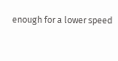enough for a lower speed